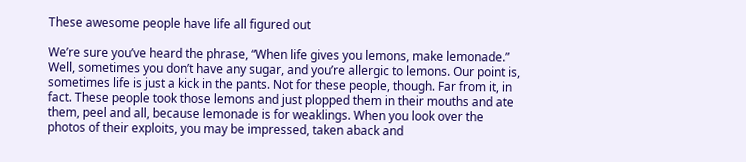These awesome people have life all figured out

We’re sure you’ve heard the phrase, “When life gives you lemons, make lemonade.” Well, sometimes you don’t have any sugar, and you’re allergic to lemons. Our point is, sometimes life is just a kick in the pants. Not for these people, though. Far from it, in fact. These people took those lemons and just plopped them in their mouths and ate them, peel and all, because lemonade is for weaklings. When you look over the photos of their exploits, you may be impressed, taken aback and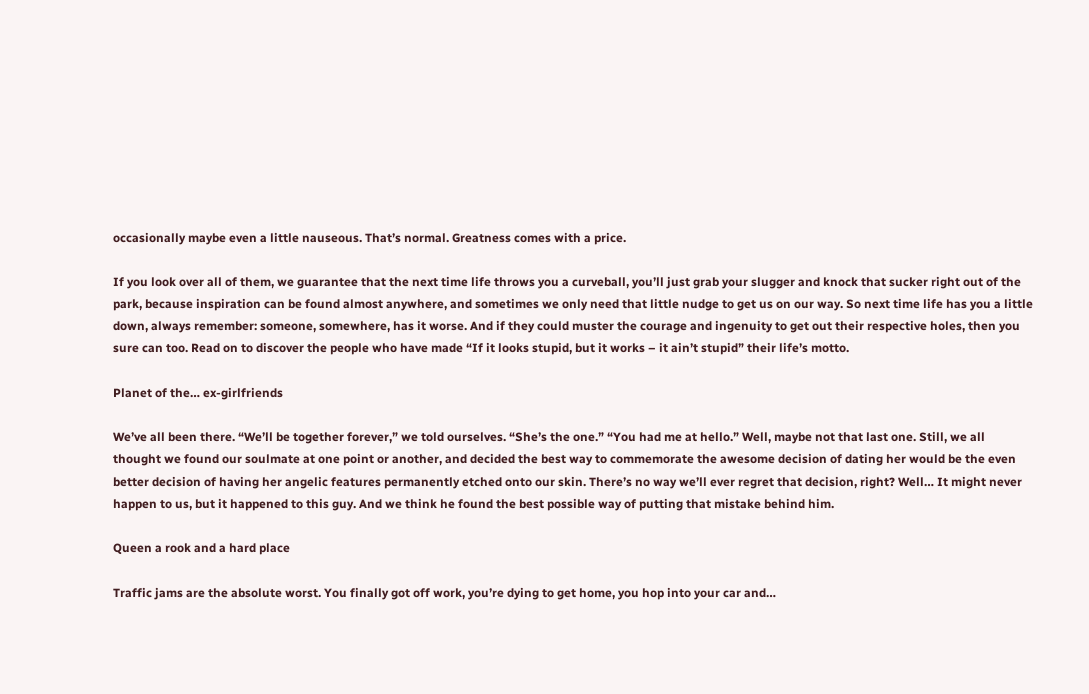occasionally maybe even a little nauseous. That’s normal. Greatness comes with a price.

If you look over all of them, we guarantee that the next time life throws you a curveball, you’ll just grab your slugger and knock that sucker right out of the park, because inspiration can be found almost anywhere, and sometimes we only need that little nudge to get us on our way. So next time life has you a little down, always remember: someone, somewhere, has it worse. And if they could muster the courage and ingenuity to get out their respective holes, then you sure can too. Read on to discover the people who have made “If it looks stupid, but it works – it ain’t stupid” their life’s motto.

Planet of the… ex-girlfriends

We’ve all been there. “We’ll be together forever,” we told ourselves. “She’s the one.” “You had me at hello.” Well, maybe not that last one. Still, we all thought we found our soulmate at one point or another, and decided the best way to commemorate the awesome decision of dating her would be the even better decision of having her angelic features permanently etched onto our skin. There’s no way we’ll ever regret that decision, right? Well… It might never happen to us, but it happened to this guy. And we think he found the best possible way of putting that mistake behind him.

Queen a rook and a hard place

Traffic jams are the absolute worst. You finally got off work, you’re dying to get home, you hop into your car and…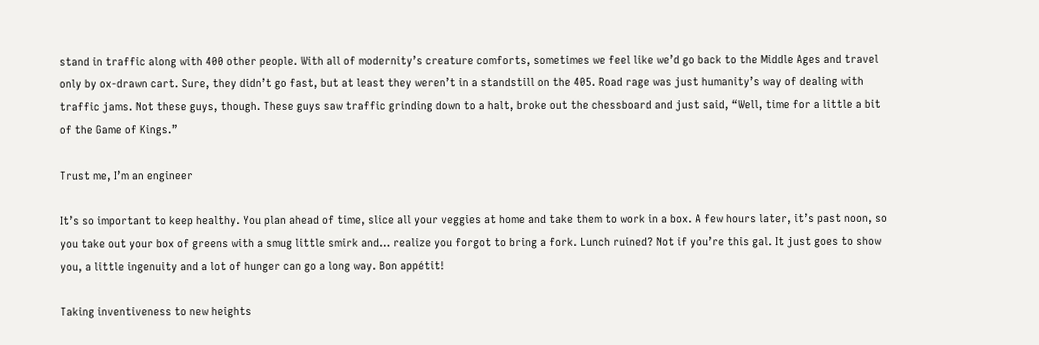stand in traffic along with 400 other people. With all of modernity’s creature comforts, sometimes we feel like we’d go back to the Middle Ages and travel only by ox-drawn cart. Sure, they didn’t go fast, but at least they weren’t in a standstill on the 405. Road rage was just humanity’s way of dealing with traffic jams. Not these guys, though. These guys saw traffic grinding down to a halt, broke out the chessboard and just said, “Well, time for a little a bit of the Game of Kings.”

Trust me, I’m an engineer

It’s so important to keep healthy. You plan ahead of time, slice all your veggies at home and take them to work in a box. A few hours later, it’s past noon, so you take out your box of greens with a smug little smirk and… realize you forgot to bring a fork. Lunch ruined? Not if you’re this gal. It just goes to show you, a little ingenuity and a lot of hunger can go a long way. Bon appétit!

Taking inventiveness to new heights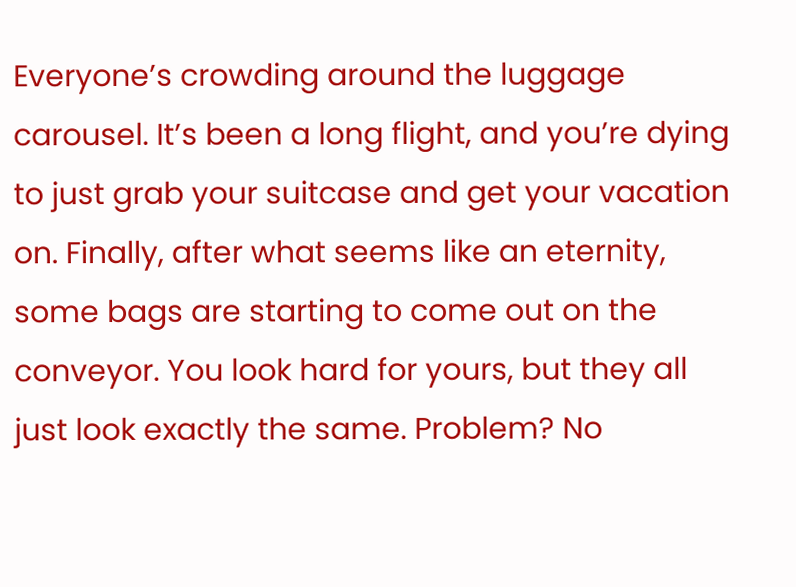Everyone’s crowding around the luggage carousel. It’s been a long flight, and you’re dying to just grab your suitcase and get your vacation on. Finally, after what seems like an eternity, some bags are starting to come out on the conveyor. You look hard for yours, but they all just look exactly the same. Problem? No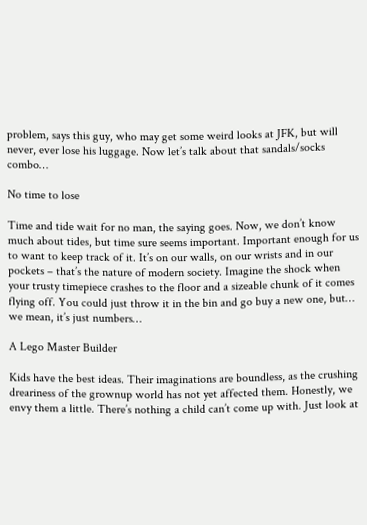problem, says this guy, who may get some weird looks at JFK, but will never, ever lose his luggage. Now let’s talk about that sandals/socks combo…

No time to lose

Time and tide wait for no man, the saying goes. Now, we don’t know much about tides, but time sure seems important. Important enough for us to want to keep track of it. It’s on our walls, on our wrists and in our pockets – that’s the nature of modern society. Imagine the shock when your trusty timepiece crashes to the floor and a sizeable chunk of it comes flying off. You could just throw it in the bin and go buy a new one, but… we mean, it’s just numbers…

A Lego Master Builder

Kids have the best ideas. Their imaginations are boundless, as the crushing dreariness of the grownup world has not yet affected them. Honestly, we envy them a little. There’s nothing a child can’t come up with. Just look at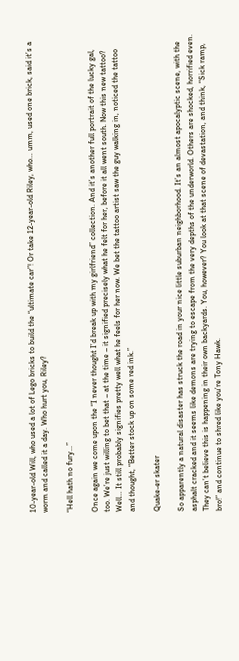10-year-old Will, who used a lot of Lego bricks to build the “ultimate car”! Or take 12-year-old Riley, who… umm, used one brick, said it’s a worm and called it a day. Who hurt you, Riley?

“Hell hath no fury…”

Once again we come upon the “I never thought I’d break up with my girlfriend” collection. And it’s another full portrait of the lucky gal, too. We’re just willing to bet that – at the time – it signified precisely what he felt for her, before it all went south. Now this new tattoo? Well… It still probably signifies pretty well what he feels for her now. We bet the tattoo artist saw the guy walking in, noticed the tattoo and thought, “Better stock up on some red ink.”

Quake-er skater

So apparently a natural disaster has struck the road in your nice little suburban neighborhood. It’s an almost apocalyptic scene, with the asphalt cracked and it seems like demons are trying to escape from the very depths of the underworld. Others are shocked, horrified even. They can’t believe this is happening in their own backyards. You, however? You look at that scene of devastation, and think, “Sick ramp, bro!” and continue to shred like you’re Tony Hawk.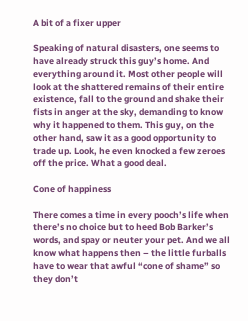A bit of a fixer upper

Speaking of natural disasters, one seems to have already struck this guy’s home. And everything around it. Most other people will look at the shattered remains of their entire existence, fall to the ground and shake their fists in anger at the sky, demanding to know why it happened to them. This guy, on the other hand, saw it as a good opportunity to trade up. Look, he even knocked a few zeroes off the price. What a good deal.

Cone of happiness

There comes a time in every pooch’s life when there’s no choice but to heed Bob Barker’s words, and spay or neuter your pet. And we all know what happens then – the little furballs have to wear that awful “cone of shame” so they don’t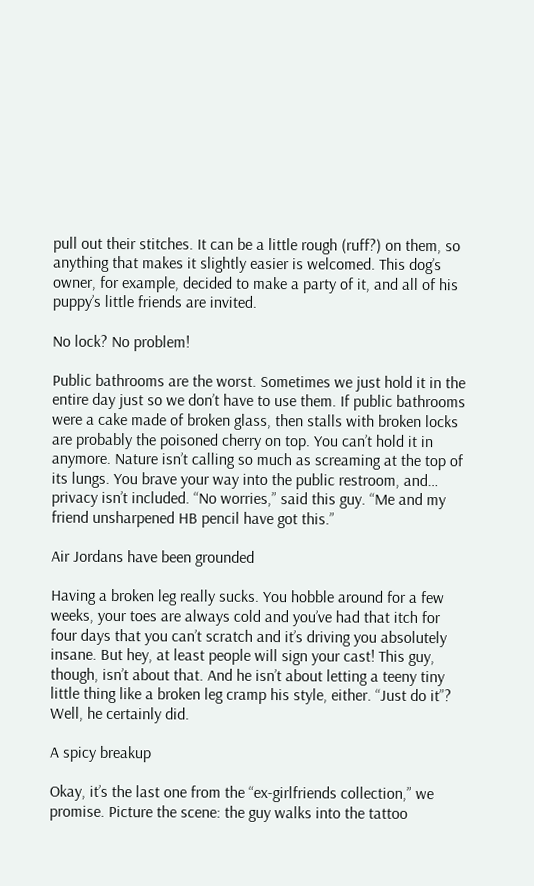pull out their stitches. It can be a little rough (ruff?) on them, so anything that makes it slightly easier is welcomed. This dog’s owner, for example, decided to make a party of it, and all of his puppy’s little friends are invited.

No lock? No problem!

Public bathrooms are the worst. Sometimes we just hold it in the entire day just so we don’t have to use them. If public bathrooms were a cake made of broken glass, then stalls with broken locks are probably the poisoned cherry on top. You can’t hold it in anymore. Nature isn’t calling so much as screaming at the top of its lungs. You brave your way into the public restroom, and… privacy isn’t included. “No worries,” said this guy. “Me and my friend unsharpened HB pencil have got this.”

Air Jordans have been grounded

Having a broken leg really sucks. You hobble around for a few weeks, your toes are always cold and you’ve had that itch for four days that you can’t scratch and it’s driving you absolutely insane. But hey, at least people will sign your cast! This guy, though, isn’t about that. And he isn’t about letting a teeny tiny little thing like a broken leg cramp his style, either. “Just do it”? Well, he certainly did.

A spicy breakup

Okay, it’s the last one from the “ex-girlfriends collection,” we promise. Picture the scene: the guy walks into the tattoo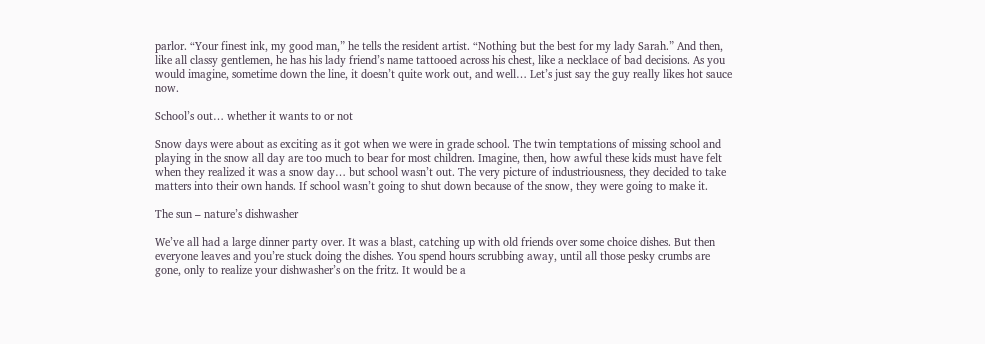parlor. “Your finest ink, my good man,” he tells the resident artist. “Nothing but the best for my lady Sarah.” And then, like all classy gentlemen, he has his lady friend’s name tattooed across his chest, like a necklace of bad decisions. As you would imagine, sometime down the line, it doesn’t quite work out, and well… Let’s just say the guy really likes hot sauce now.

School’s out… whether it wants to or not

Snow days were about as exciting as it got when we were in grade school. The twin temptations of missing school and playing in the snow all day are too much to bear for most children. Imagine, then, how awful these kids must have felt when they realized it was a snow day… but school wasn’t out. The very picture of industriousness, they decided to take matters into their own hands. If school wasn’t going to shut down because of the snow, they were going to make it.

The sun – nature’s dishwasher

We’ve all had a large dinner party over. It was a blast, catching up with old friends over some choice dishes. But then everyone leaves and you’re stuck doing the dishes. You spend hours scrubbing away, until all those pesky crumbs are gone, only to realize your dishwasher’s on the fritz. It would be a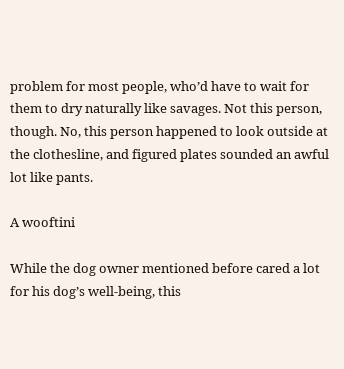problem for most people, who’d have to wait for them to dry naturally like savages. Not this person, though. No, this person happened to look outside at the clothesline, and figured plates sounded an awful lot like pants.

A wooftini

While the dog owner mentioned before cared a lot for his dog’s well-being, this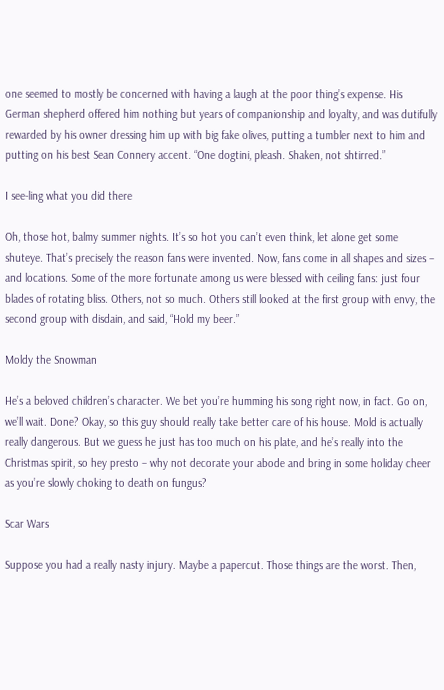one seemed to mostly be concerned with having a laugh at the poor thing’s expense. His German shepherd offered him nothing but years of companionship and loyalty, and was dutifully rewarded by his owner dressing him up with big fake olives, putting a tumbler next to him and putting on his best Sean Connery accent. “One dogtini, pleash. Shaken, not shtirred.”

I see-ling what you did there

Oh, those hot, balmy summer nights. It’s so hot you can’t even think, let alone get some shuteye. That’s precisely the reason fans were invented. Now, fans come in all shapes and sizes – and locations. Some of the more fortunate among us were blessed with ceiling fans: just four blades of rotating bliss. Others, not so much. Others still looked at the first group with envy, the second group with disdain, and said, “Hold my beer.”

Moldy the Snowman

He’s a beloved children’s character. We bet you’re humming his song right now, in fact. Go on, we’ll wait. Done? Okay, so this guy should really take better care of his house. Mold is actually really dangerous. But we guess he just has too much on his plate, and he’s really into the Christmas spirit, so hey presto – why not decorate your abode and bring in some holiday cheer as you’re slowly choking to death on fungus?

Scar Wars

Suppose you had a really nasty injury. Maybe a papercut. Those things are the worst. Then,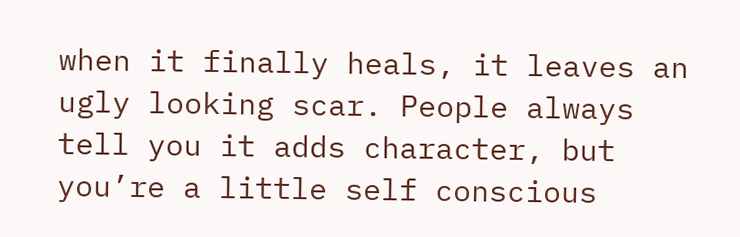when it finally heals, it leaves an ugly looking scar. People always tell you it adds character, but you’re a little self conscious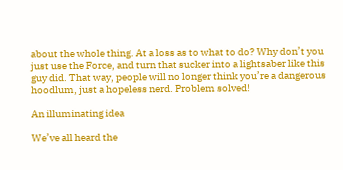about the whole thing. At a loss as to what to do? Why don’t you just use the Force, and turn that sucker into a lightsaber like this guy did. That way, people will no longer think you’re a dangerous hoodlum, just a hopeless nerd. Problem solved!

An illuminating idea

We’ve all heard the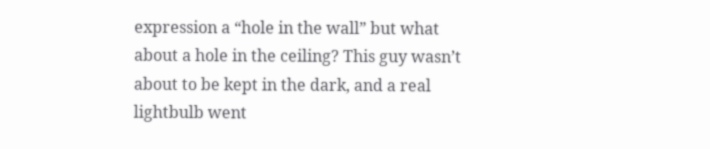expression a “hole in the wall” but what about a hole in the ceiling? This guy wasn’t about to be kept in the dark, and a real lightbulb went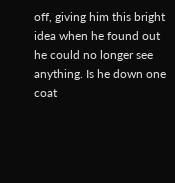off, giving him this bright idea when he found out he could no longer see anything. Is he down one coat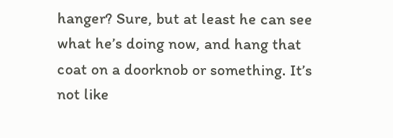hanger? Sure, but at least he can see what he’s doing now, and hang that coat on a doorknob or something. It’s not like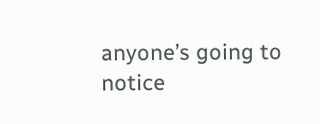anyone’s going to notice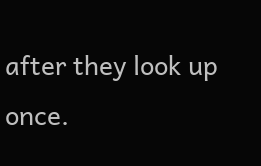after they look up once.